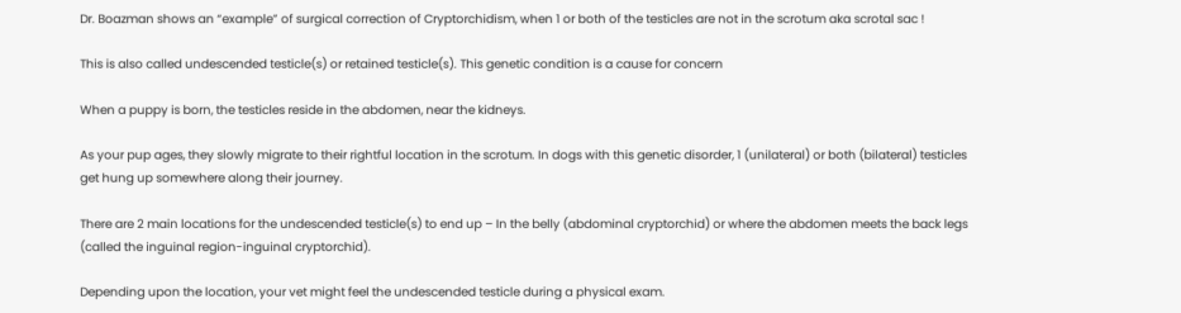Dr. Boazman shows an “example” of surgical correction of Cryptorchidism, when 1 or both of the testicles are not in the scrotum aka scrotal sac !

This is also called undescended testicle(s) or retained testicle(s). This genetic condition is a cause for concern

When a puppy is born, the testicles reside in the abdomen, near the kidneys.

As your pup ages, they slowly migrate to their rightful location in the scrotum. In dogs with this genetic disorder, 1 (unilateral) or both (bilateral) testicles get hung up somewhere along their journey.

There are 2 main locations for the undescended testicle(s) to end up – In the belly (abdominal cryptorchid) or where the abdomen meets the back legs (called the inguinal region-inguinal cryptorchid).

Depending upon the location, your vet might feel the undescended testicle during a physical exam.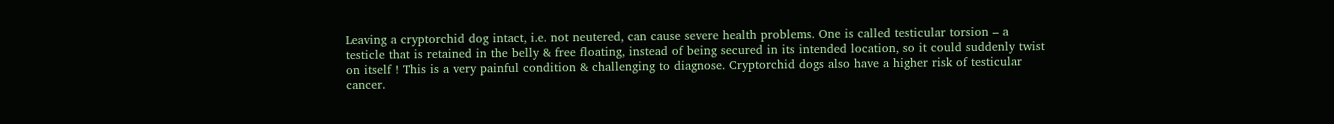Leaving a cryptorchid dog intact, i.e. not neutered, can cause severe health problems. One is called testicular torsion – a testicle that is retained in the belly & free floating, instead of being secured in its intended location, so it could suddenly twist on itself ! This is a very painful condition & challenging to diagnose. Cryptorchid dogs also have a higher risk of testicular cancer.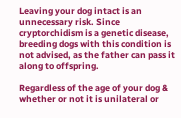Leaving your dog intact is an unnecessary risk. Since cryptorchidism is a genetic disease, breeding dogs with this condition is not advised, as the father can pass it along to offspring.

Regardless of the age of your dog & whether or not it is unilateral or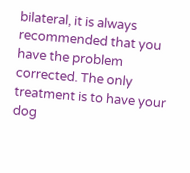bilateral, it is always recommended that you have the problem corrected. The only treatment is to have your dog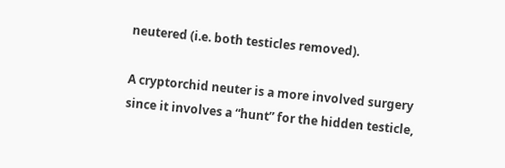neutered (i.e. both testicles removed).

A cryptorchid neuter is a more involved surgery since it involves a “hunt” for the hidden testicle,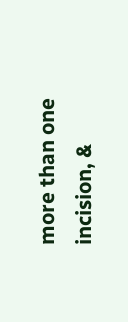more than one incision, &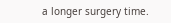a longer surgery time.